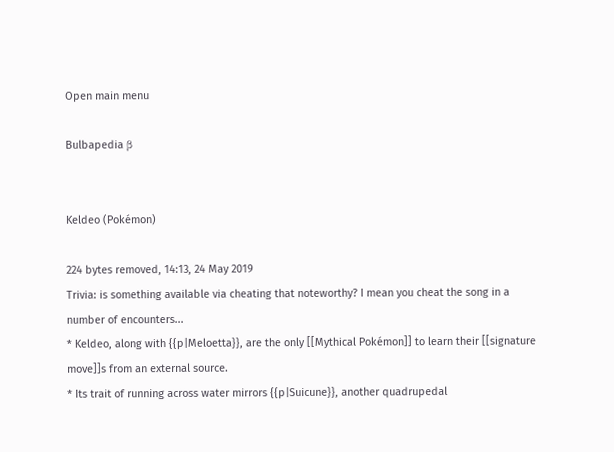Open main menu

Bulbapedia β


Keldeo (Pokémon)

224 bytes removed, 14:13, 24 May 2019
Trivia: is something available via cheating that noteworthy? I mean you cheat the song in a number of encounters...
* Keldeo, along with {{p|Meloetta}}, are the only [[Mythical Pokémon]] to learn their [[signature move]]s from an external source.
* Its trait of running across water mirrors {{p|Suicune}}, another quadrupedal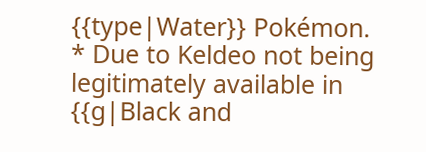{{type|Water}} Pokémon.
* Due to Keldeo not being legitimately available in {{g|Black and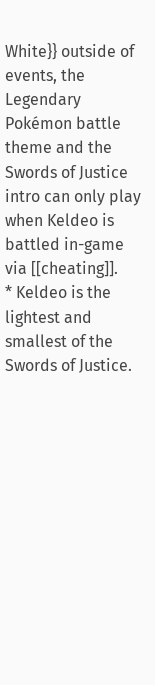White}} outside of events, the Legendary Pokémon battle theme and the Swords of Justice intro can only play when Keldeo is battled in-game via [[cheating]].
* Keldeo is the lightest and smallest of the Swords of Justice.